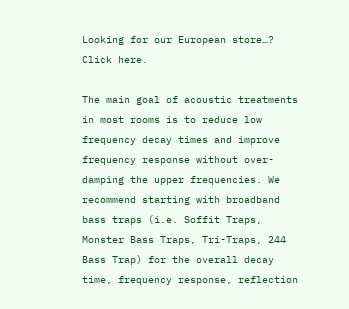Looking for our European store…? Click here.

The main goal of acoustic treatments in most rooms is to reduce low frequency decay times and improve frequency response without over-damping the upper frequencies. We recommend starting with broadband bass traps (i.e. Soffit Traps, Monster Bass Traps, Tri-Traps, 244 Bass Trap) for the overall decay time, frequency response, reflection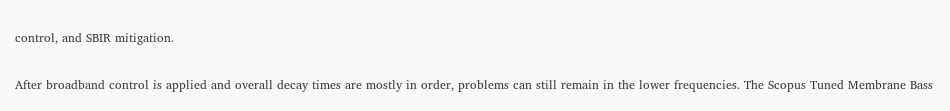control, and SBIR mitigation.

After broadband control is applied and overall decay times are mostly in order, problems can still remain in the lower frequencies. The Scopus Tuned Membrane Bass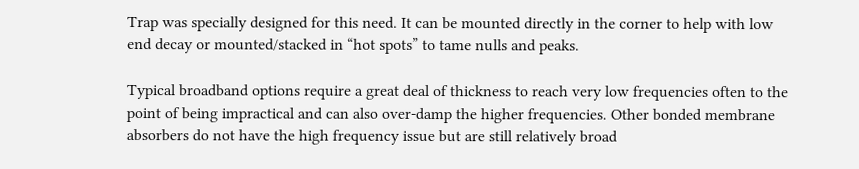Trap was specially designed for this need. It can be mounted directly in the corner to help with low end decay or mounted/stacked in “hot spots” to tame nulls and peaks.

Typical broadband options require a great deal of thickness to reach very low frequencies often to the point of being impractical and can also over-damp the higher frequencies. Other bonded membrane absorbers do not have the high frequency issue but are still relatively broad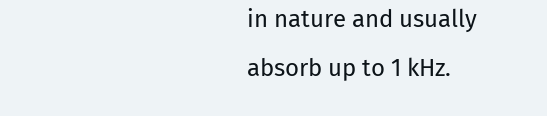in nature and usually absorb up to 1 kHz.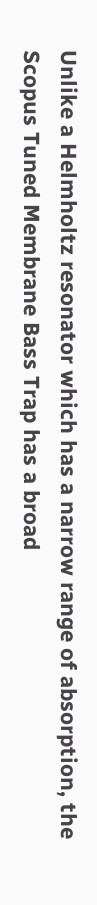Unlike a Helmholtz resonator which has a narrow range of absorption, the Scopus Tuned Membrane Bass Trap has a broad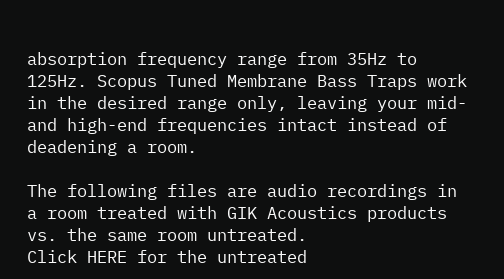absorption frequency range from 35Hz to 125Hz. Scopus Tuned Membrane Bass Traps work in the desired range only, leaving your mid- and high-end frequencies intact instead of deadening a room.

The following files are audio recordings in a room treated with GIK Acoustics products vs. the same room untreated.
Click HERE for the untreated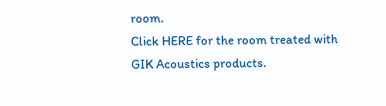room.
Click HERE for the room treated with GIK Acoustics products.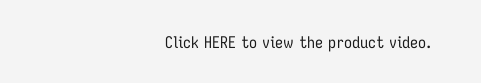Click HERE to view the product video.